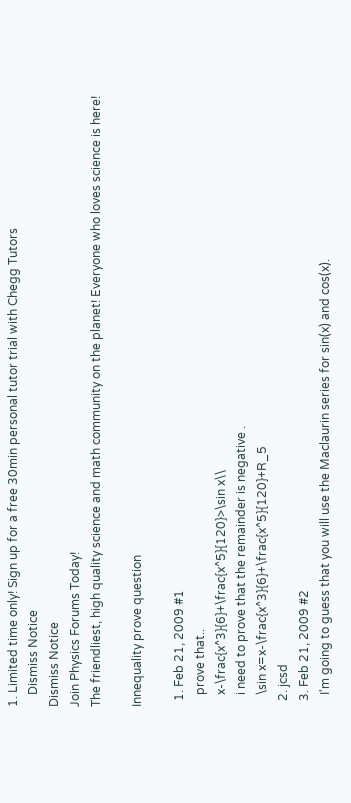1. Limited time only! Sign up for a free 30min personal tutor trial with Chegg Tutors
    Dismiss Notice
Dismiss Notice
Join Physics Forums Today!
The friendliest, high quality science and math community on the planet! Everyone who loves science is here!

Innequality prove question

  1. Feb 21, 2009 #1
    prove that..
    x-\frac{x^3}{6}+\frac{x^5}{120}>\sin x\\
    i need to prove that the remainder is negative .
    \sin x=x-\frac{x^3}{6}+\frac{x^5}{120}+R_5
  2. jcsd
  3. Feb 21, 2009 #2
    I'm going to guess that you will use the Maclaurin series for sin(x) and cos(x).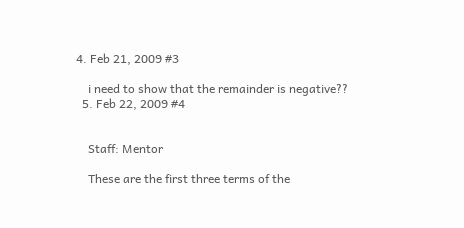4. Feb 21, 2009 #3

    i need to show that the remainder is negative??
  5. Feb 22, 2009 #4


    Staff: Mentor

    These are the first three terms of the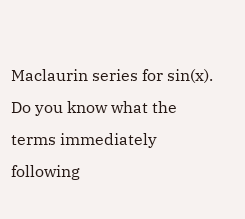Maclaurin series for sin(x). Do you know what the terms immediately following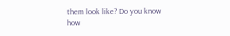them look like? Do you know how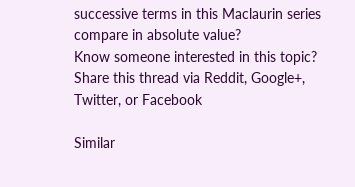successive terms in this Maclaurin series compare in absolute value?
Know someone interested in this topic? Share this thread via Reddit, Google+, Twitter, or Facebook

Similar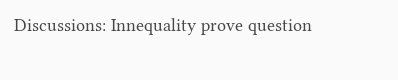Discussions: Innequality prove question